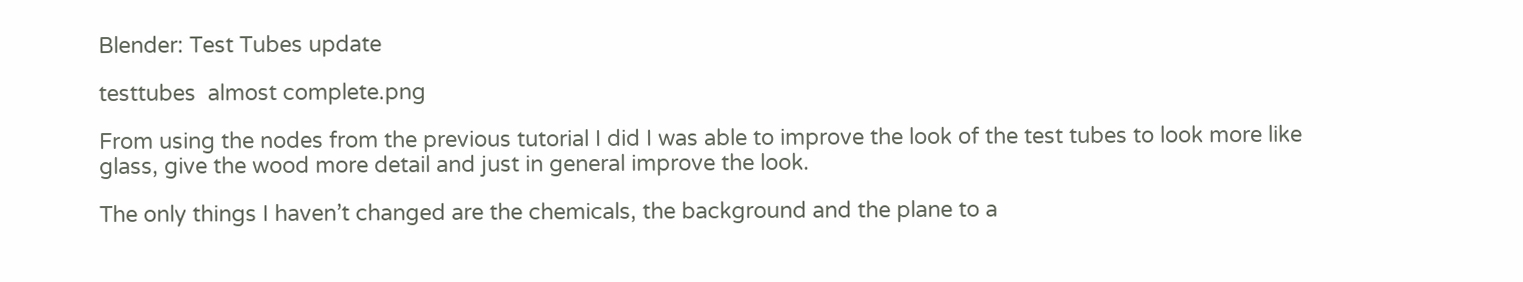Blender: Test Tubes update

testtubes  almost complete.png

From using the nodes from the previous tutorial I did I was able to improve the look of the test tubes to look more like glass, give the wood more detail and just in general improve the look.

The only things I haven’t changed are the chemicals, the background and the plane to a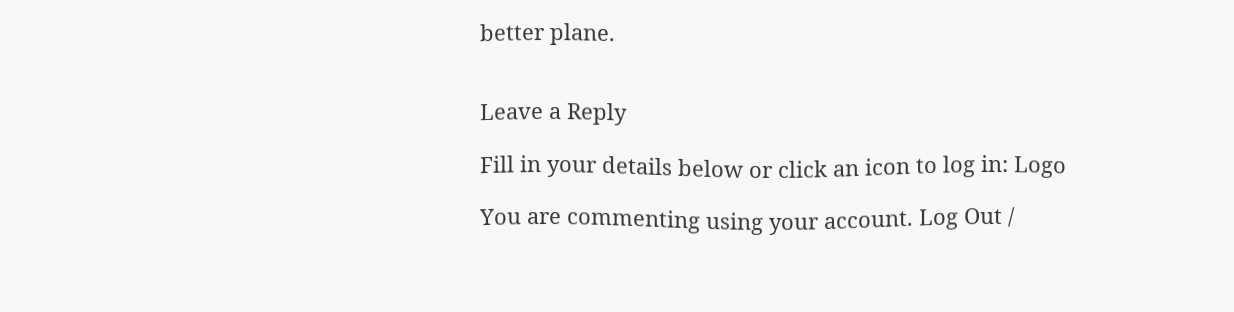better plane.


Leave a Reply

Fill in your details below or click an icon to log in: Logo

You are commenting using your account. Log Out /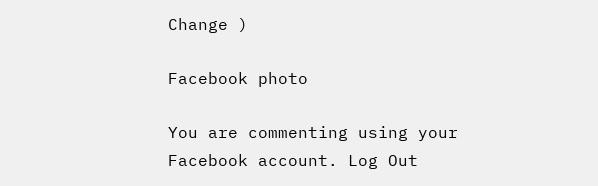Change )

Facebook photo

You are commenting using your Facebook account. Log Out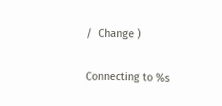/  Change )

Connecting to %s